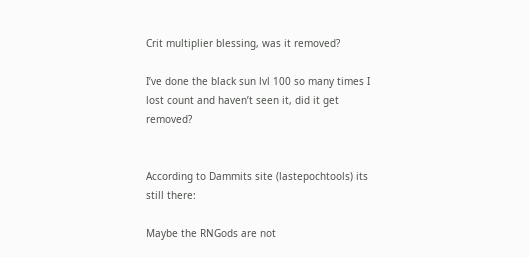Crit multiplier blessing, was it removed?

I’ve done the black sun lvl 100 so many times I lost count and haven’t seen it, did it get removed?


According to Dammits site (lastepochtools) its still there:

Maybe the RNGods are not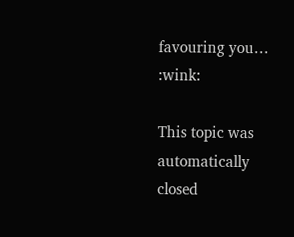favouring you… :wink:

This topic was automatically closed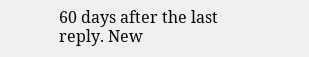60 days after the last reply. New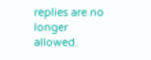replies are no longer allowed.